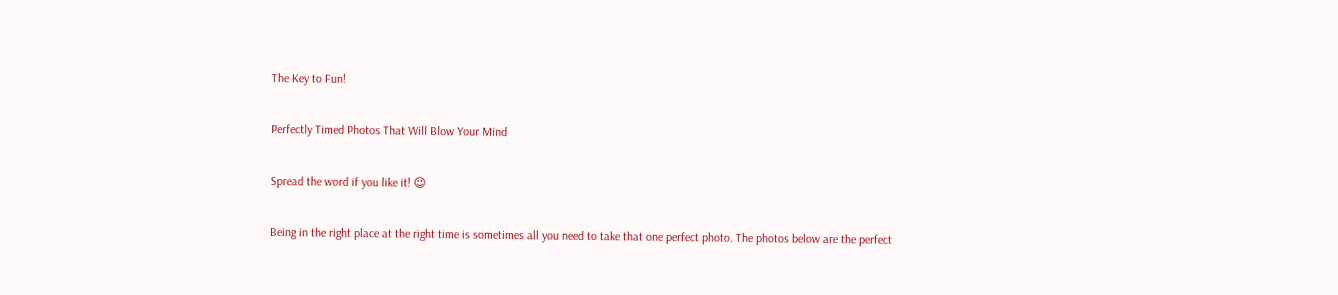The Key to Fun!

Perfectly Timed Photos That Will Blow Your Mind

Spread the word if you like it! 😉

Being in the right place at the right time is sometimes all you need to take that one perfect photo. The photos below are the perfect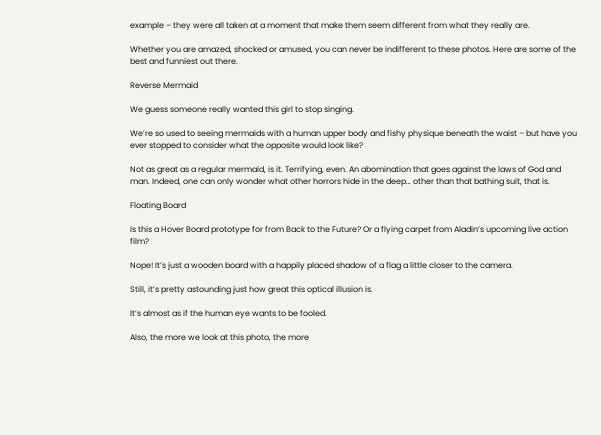example – they were all taken at a moment that make them seem different from what they really are.

Whether you are amazed, shocked or amused, you can never be indifferent to these photos. Here are some of the best and funniest out there.

Reverse Mermaid

We guess someone really wanted this girl to stop singing.

We’re so used to seeing mermaids with a human upper body and fishy physique beneath the waist – but have you ever stopped to consider what the opposite would look like?

Not as great as a regular mermaid, is it. Terrifying, even. An abomination that goes against the laws of God and man. Indeed, one can only wonder what other horrors hide in the deep… other than that bathing suit, that is.

Floating Board

Is this a Hover Board prototype for from Back to the Future? Or a flying carpet from Aladin’s upcoming live action film?

Nope! It’s just a wooden board with a happily placed shadow of a flag a little closer to the camera.

Still, it’s pretty astounding just how great this optical illusion is.

It’s almost as if the human eye wants to be fooled.

Also, the more we look at this photo, the more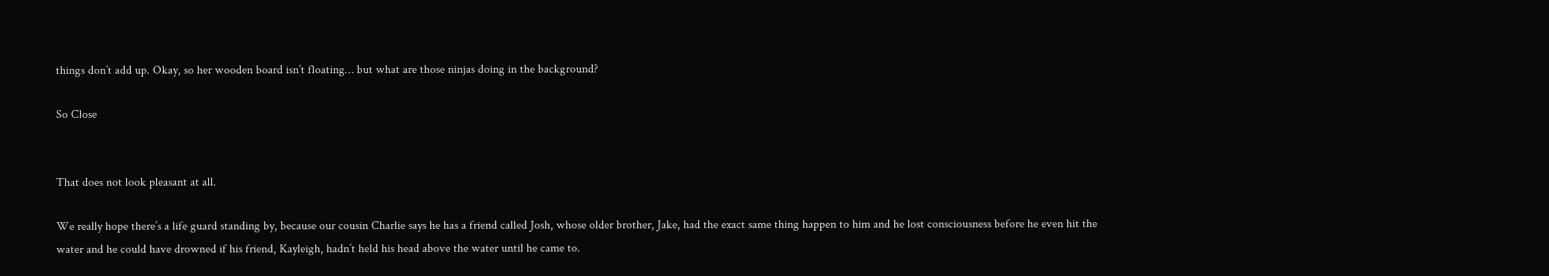things don’t add up. Okay, so her wooden board isn’t floating… but what are those ninjas doing in the background?

So Close


That does not look pleasant at all.

We really hope there’s a life guard standing by, because our cousin Charlie says he has a friend called Josh, whose older brother, Jake, had the exact same thing happen to him and he lost consciousness before he even hit the water and he could have drowned if his friend, Kayleigh, hadn’t held his head above the water until he came to.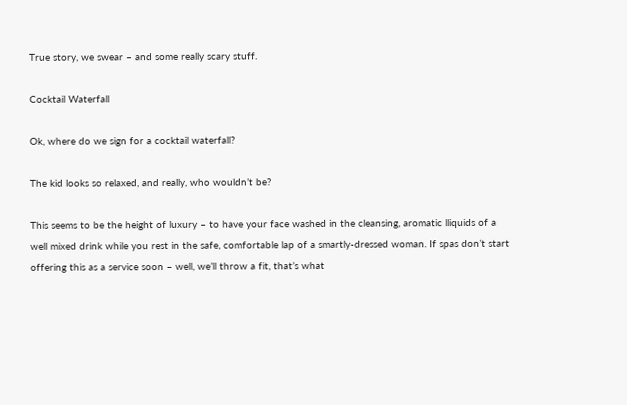True story, we swear – and some really scary stuff.

Cocktail Waterfall

Ok, where do we sign for a cocktail waterfall?

The kid looks so relaxed, and really, who wouldn’t be?

This seems to be the height of luxury – to have your face washed in the cleansing, aromatic lliquids of a well mixed drink while you rest in the safe, comfortable lap of a smartly-dressed woman. If spas don’t start offering this as a service soon – well, we’ll throw a fit, that’s what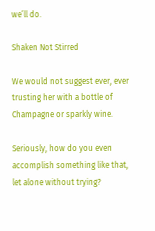we’ll do.

Shaken Not Stirred

We would not suggest ever, ever trusting her with a bottle of Champagne or sparkly wine.

Seriously, how do you even accomplish something like that, let alone without trying?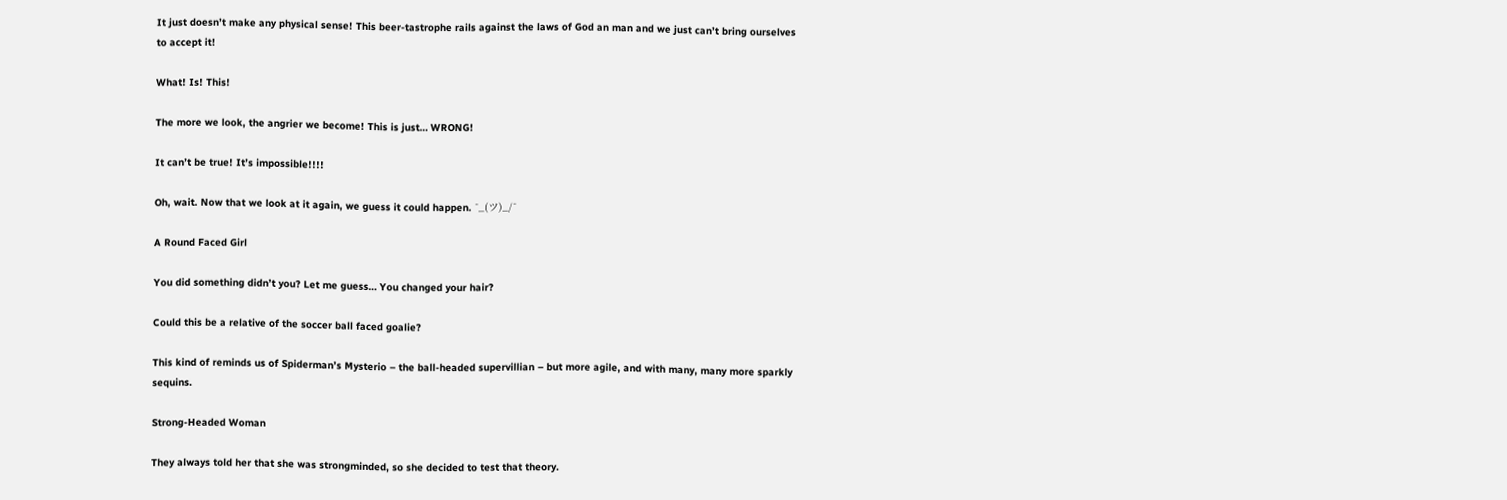It just doesn’t make any physical sense! This beer-tastrophe rails against the laws of God an man and we just can’t bring ourselves to accept it!

What! Is! This!

The more we look, the angrier we become! This is just… WRONG!

It can’t be true! It’s impossible!!!!

Oh, wait. Now that we look at it again, we guess it could happen. ¯_(ツ)_/¯

A Round Faced Girl

You did something didn’t you? Let me guess… You changed your hair?

Could this be a relative of the soccer ball faced goalie?

This kind of reminds us of Spiderman’s Mysterio – the ball-headed supervillian – but more agile, and with many, many more sparkly sequins.

Strong-Headed Woman

They always told her that she was strongminded, so she decided to test that theory.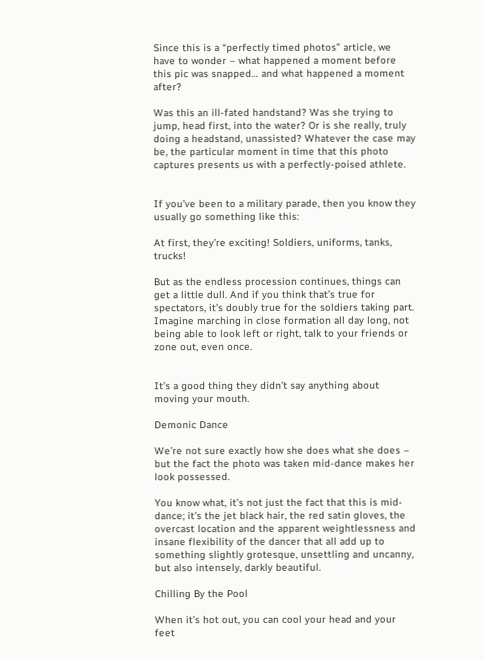Since this is a “perfectly timed photos” article, we have to wonder – what happened a moment before this pic was snapped… and what happened a moment after?

Was this an ill-fated handstand? Was she trying to jump, head first, into the water? Or is she really, truly doing a headstand, unassisted? Whatever the case may be, the particular moment in time that this photo captures presents us with a perfectly-poised athlete.


If you’ve been to a military parade, then you know they usually go something like this:

At first, they’re exciting! Soldiers, uniforms, tanks, trucks!

But as the endless procession continues, things can get a little dull. And if you think that’s true for spectators, it’s doubly true for the soldiers taking part. Imagine marching in close formation all day long, not being able to look left or right, talk to your friends or zone out, even once.


It’s a good thing they didn’t say anything about moving your mouth.

Demonic Dance

We’re not sure exactly how she does what she does – but the fact the photo was taken mid-dance makes her look possessed.

You know what, it’s not just the fact that this is mid-dance; it’s the jet black hair, the red satin gloves, the overcast location and the apparent weightlessness and insane flexibility of the dancer that all add up to something slightly grotesque, unsettling and uncanny, but also intensely, darkly beautiful.

Chilling By the Pool

When it’s hot out, you can cool your head and your feet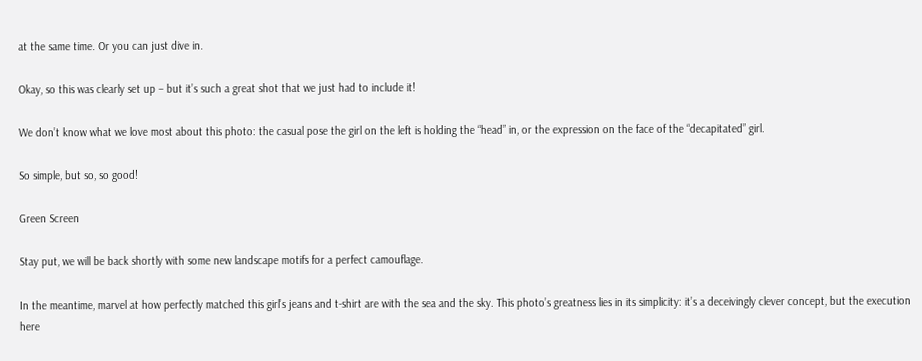at the same time. Or you can just dive in.

Okay, so this was clearly set up – but it’s such a great shot that we just had to include it!

We don’t know what we love most about this photo: the casual pose the girl on the left is holding the “head” in, or the expression on the face of the “decapitated” girl.

So simple, but so, so good!

Green Screen

Stay put, we will be back shortly with some new landscape motifs for a perfect camouflage.

In the meantime, marvel at how perfectly matched this girl’s jeans and t-shirt are with the sea and the sky. This photo’s greatness lies in its simplicity: it’s a deceivingly clever concept, but the execution here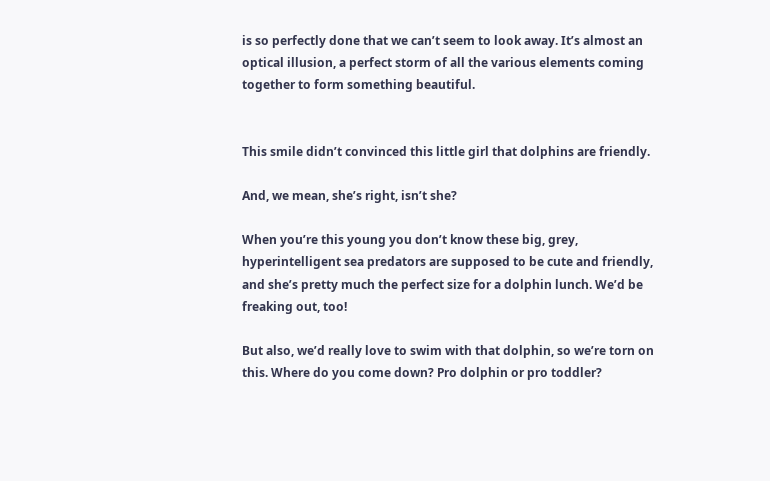is so perfectly done that we can’t seem to look away. It’s almost an optical illusion, a perfect storm of all the various elements coming together to form something beautiful.


This smile didn’t convinced this little girl that dolphins are friendly.

And, we mean, she’s right, isn’t she?

When you’re this young you don’t know these big, grey, hyperintelligent sea predators are supposed to be cute and friendly, and she’s pretty much the perfect size for a dolphin lunch. We’d be freaking out, too!

But also, we’d really love to swim with that dolphin, so we’re torn on this. Where do you come down? Pro dolphin or pro toddler?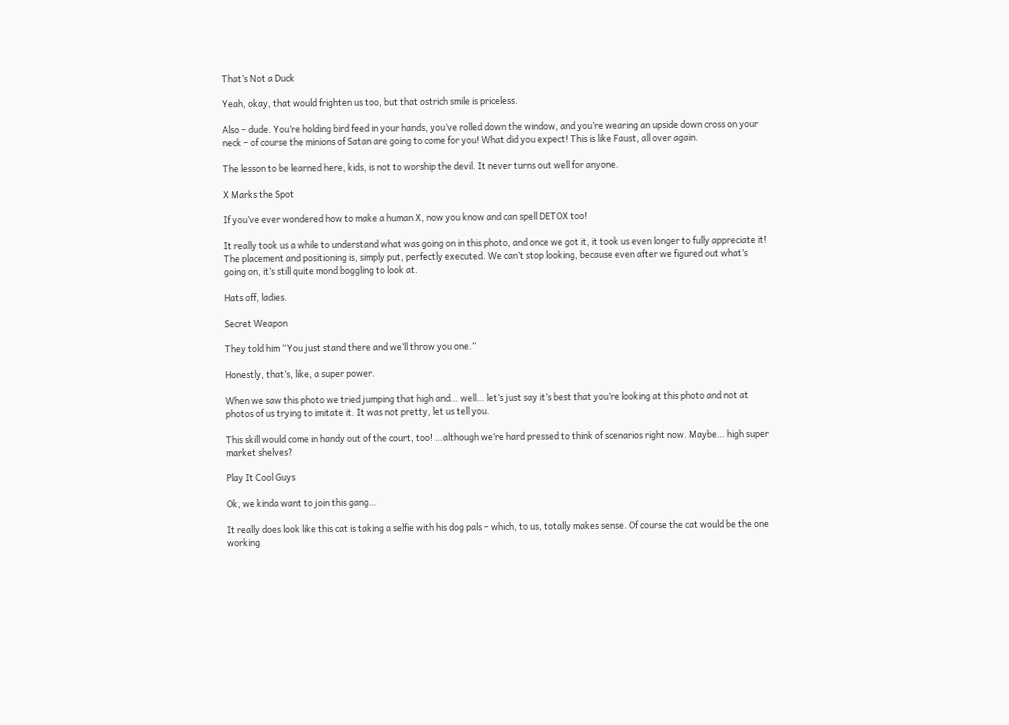That’s Not a Duck

Yeah, okay, that would frighten us too, but that ostrich smile is priceless.

Also – dude. You’re holding bird feed in your hands, you’ve rolled down the window, and you’re wearing an upside down cross on your neck – of course the minions of Satan are going to come for you! What did you expect! This is like Faust, all over again.

The lesson to be learned here, kids, is not to worship the devil. It never turns out well for anyone.

X Marks the Spot

If you’ve ever wondered how to make a human X, now you know and can spell DETOX too!

It really took us a while to understand what was going on in this photo, and once we got it, it took us even longer to fully appreciate it! The placement and positioning is, simply put, perfectly executed. We can’t stop looking, because even after we figured out what’s going on, it’s still quite mond boggling to look at.

Hats off, ladies.

Secret Weapon

They told him “You just stand there and we’ll throw you one.”

Honestly, that’s, like, a super power.

When we saw this photo we tried jumping that high and… well… let’s just say it’s best that you’re looking at this photo and not at photos of us trying to imitate it. It was not pretty, let us tell you.

This skill would come in handy out of the court, too! …although we’re hard pressed to think of scenarios right now. Maybe… high super market shelves?

Play It Cool Guys

Ok, we kinda want to join this gang…

It really does look like this cat is taking a selfie with his dog pals – which, to us, totally makes sense. Of course the cat would be the one working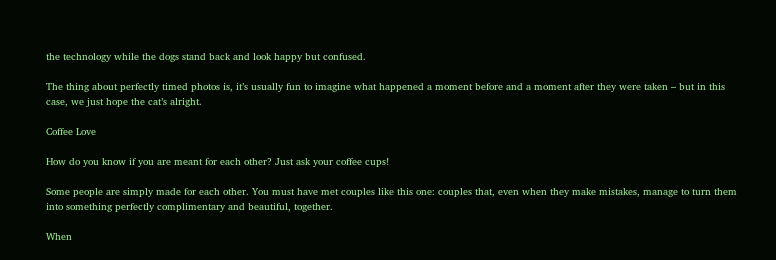the technology while the dogs stand back and look happy but confused.

The thing about perfectly timed photos is, it’s usually fun to imagine what happened a moment before and a moment after they were taken – but in this case, we just hope the cat’s alright.

Coffee Love

How do you know if you are meant for each other? Just ask your coffee cups!

Some people are simply made for each other. You must have met couples like this one: couples that, even when they make mistakes, manage to turn them into something perfectly complimentary and beautiful, together.

When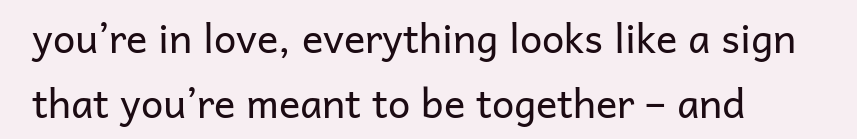you’re in love, everything looks like a sign that you’re meant to be together – and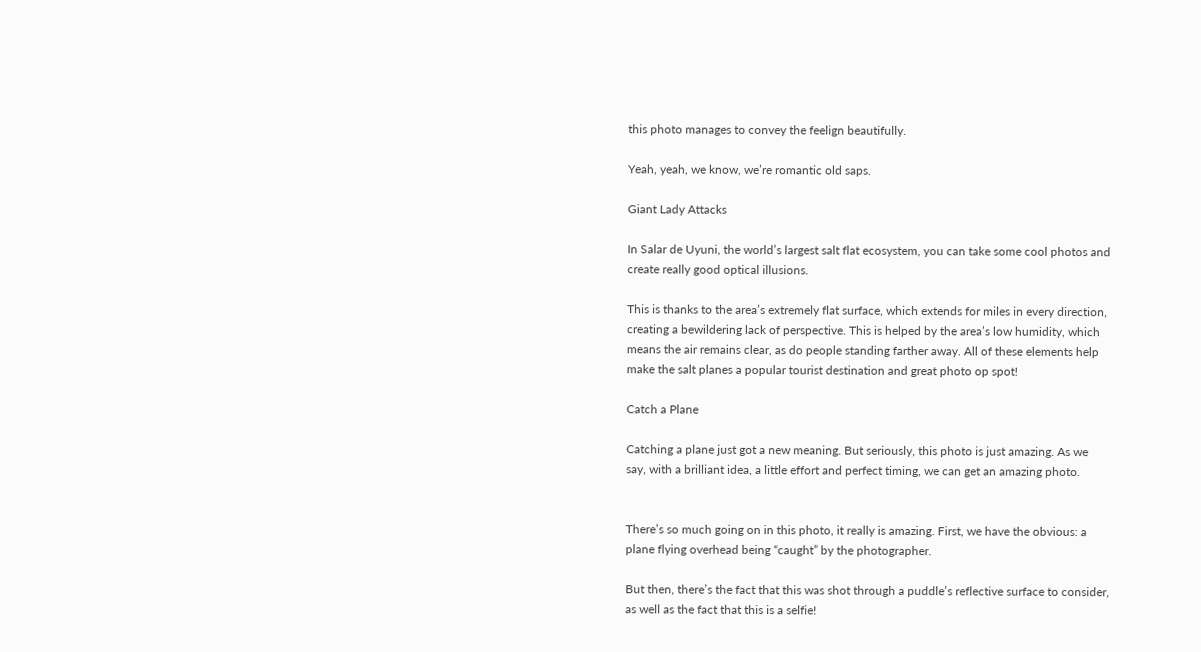this photo manages to convey the feelign beautifully.

Yeah, yeah, we know, we’re romantic old saps.

Giant Lady Attacks

In Salar de Uyuni, the world’s largest salt flat ecosystem, you can take some cool photos and create really good optical illusions.

This is thanks to the area’s extremely flat surface, which extends for miles in every direction, creating a bewildering lack of perspective. This is helped by the area’s low humidity, which means the air remains clear, as do people standing farther away. All of these elements help make the salt planes a popular tourist destination and great photo op spot!

Catch a Plane

Catching a plane just got a new meaning. But seriously, this photo is just amazing. As we say, with a brilliant idea, a little effort and perfect timing, we can get an amazing photo.


There’s so much going on in this photo, it really is amazing. First, we have the obvious: a plane flying overhead being “caught” by the photographer.

But then, there’s the fact that this was shot through a puddle’s reflective surface to consider, as well as the fact that this is a selfie!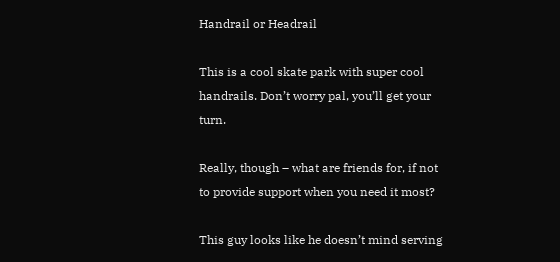Handrail or Headrail

This is a cool skate park with super cool handrails. Don’t worry pal, you’ll get your turn.

Really, though – what are friends for, if not to provide support when you need it most?

This guy looks like he doesn’t mind serving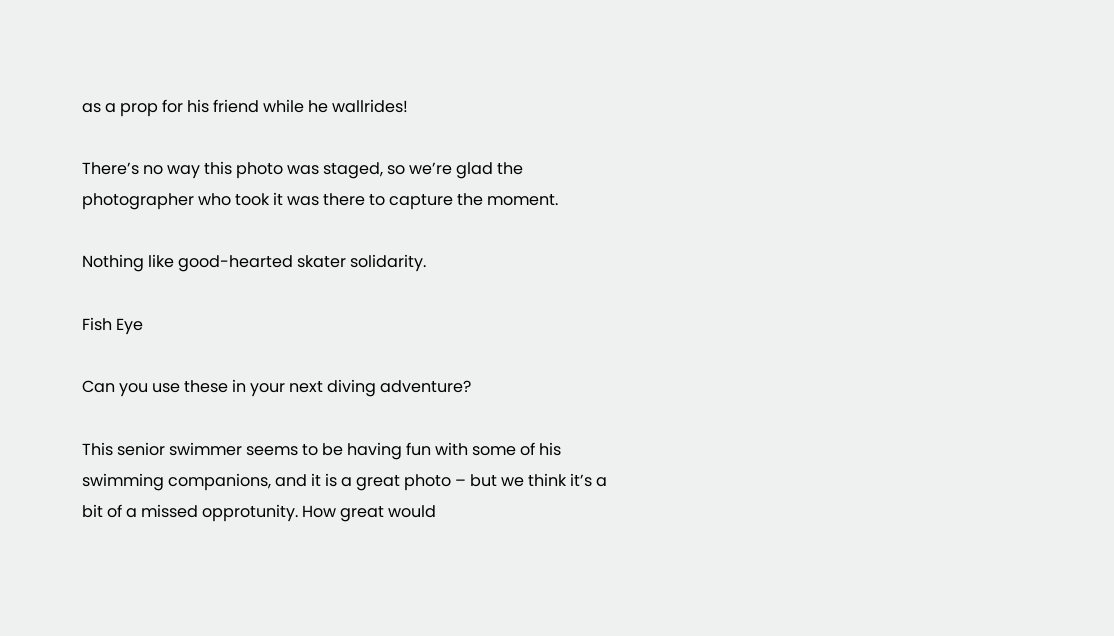as a prop for his friend while he wallrides!

There’s no way this photo was staged, so we’re glad the photographer who took it was there to capture the moment.

Nothing like good-hearted skater solidarity.

Fish Eye

Can you use these in your next diving adventure?

This senior swimmer seems to be having fun with some of his swimming companions, and it is a great photo – but we think it’s a bit of a missed opprotunity. How great would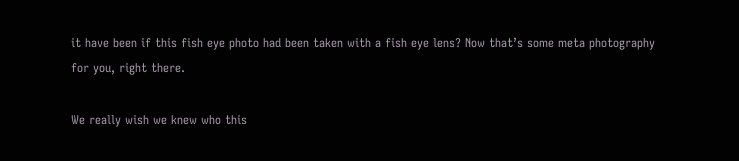it have been if this fish eye photo had been taken with a fish eye lens? Now that’s some meta photography for you, right there.

We really wish we knew who this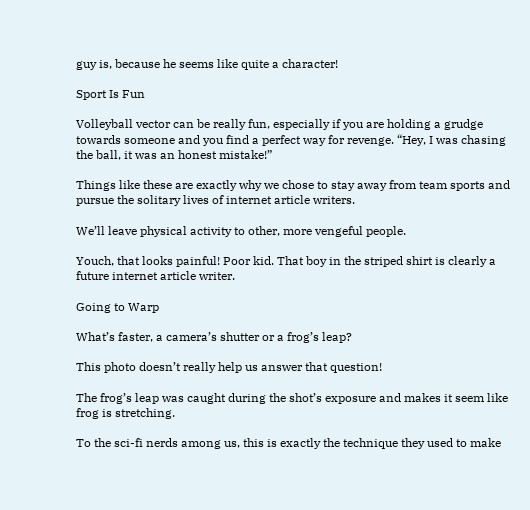guy is, because he seems like quite a character!

Sport Is Fun

Volleyball vector can be really fun, especially if you are holding a grudge towards someone and you find a perfect way for revenge. “Hey, I was chasing the ball, it was an honest mistake!”

Things like these are exactly why we chose to stay away from team sports and pursue the solitary lives of internet article writers.

We’ll leave physical activity to other, more vengeful people.

Youch, that looks painful! Poor kid. That boy in the striped shirt is clearly a future internet article writer.

Going to Warp

What’s faster, a camera’s shutter or a frog’s leap?

This photo doesn’t really help us answer that question!

The frog’s leap was caught during the shot’s exposure and makes it seem like frog is stretching.

To the sci-fi nerds among us, this is exactly the technique they used to make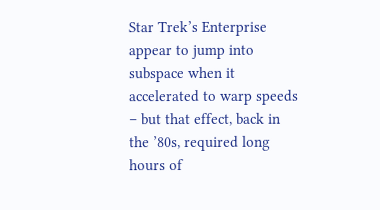Star Trek’s Enterprise appear to jump into subspace when it accelerated to warp speeds – but that effect, back in the ’80s, required long hours of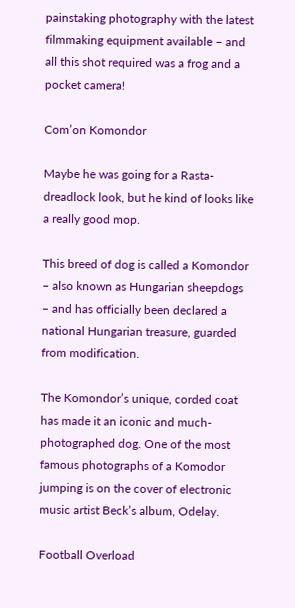painstaking photography with the latest filmmaking equipment available – and all this shot required was a frog and a pocket camera!

Com’on Komondor

Maybe he was going for a Rasta-dreadlock look, but he kind of looks like a really good mop.

This breed of dog is called a Komondor – also known as Hungarian sheepdogs – and has officially been declared a national Hungarian treasure, guarded from modification.

The Komondor’s unique, corded coat has made it an iconic and much-photographed dog. One of the most famous photographs of a Komodor jumping is on the cover of electronic music artist Beck’s album, Odelay.

Football Overload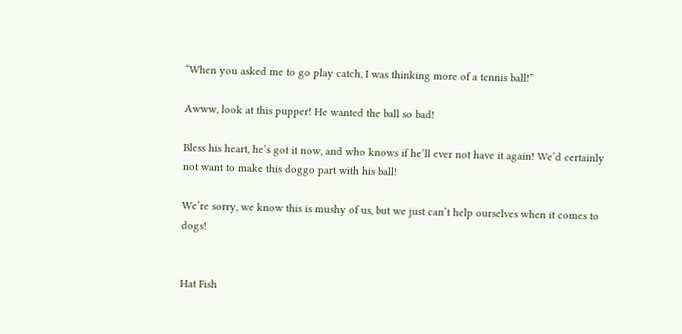“When you asked me to go play catch, I was thinking more of a tennis ball!”

Awww, look at this pupper! He wanted the ball so bad!

Bless his heart, he’s got it now, and who knows if he’ll ever not have it again! We’d certainly not want to make this doggo part with his ball!

We’re sorry, we know this is mushy of us, but we just can’t help ourselves when it comes to dogs!


Hat Fish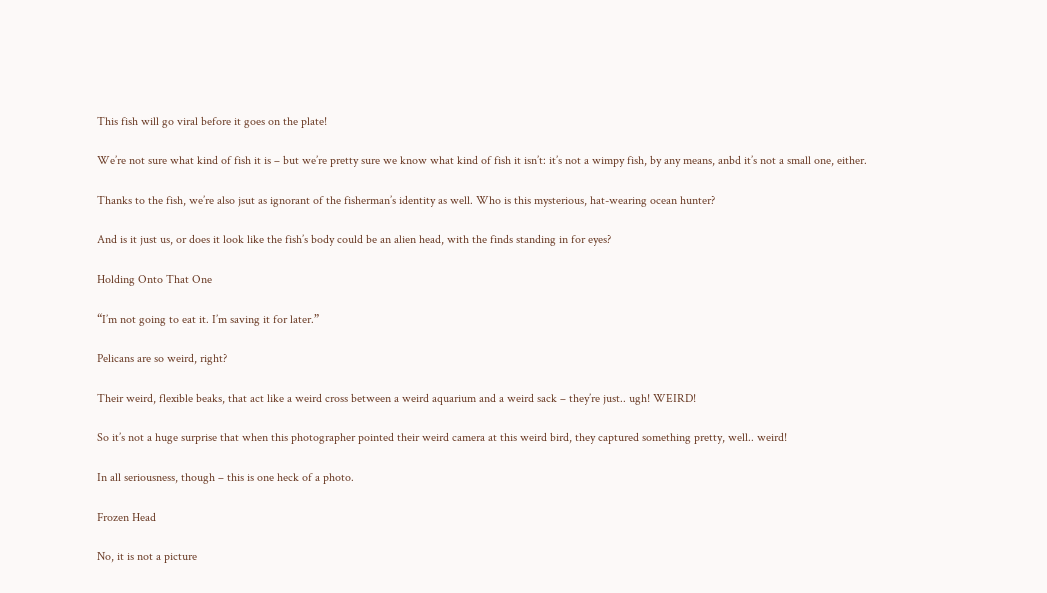This fish will go viral before it goes on the plate!

We’re not sure what kind of fish it is – but we’re pretty sure we know what kind of fish it isn’t: it’s not a wimpy fish, by any means, anbd it’s not a small one, either.

Thanks to the fish, we’re also jsut as ignorant of the fisherman’s identity as well. Who is this mysterious, hat-wearing ocean hunter?

And is it just us, or does it look like the fish’s body could be an alien head, with the finds standing in for eyes?

Holding Onto That One

“I’m not going to eat it. I’m saving it for later.”

Pelicans are so weird, right?

Their weird, flexible beaks, that act like a weird cross between a weird aquarium and a weird sack – they’re just.. ugh! WEIRD!

So it’s not a huge surprise that when this photographer pointed their weird camera at this weird bird, they captured something pretty, well.. weird!

In all seriousness, though – this is one heck of a photo.

Frozen Head

No, it is not a picture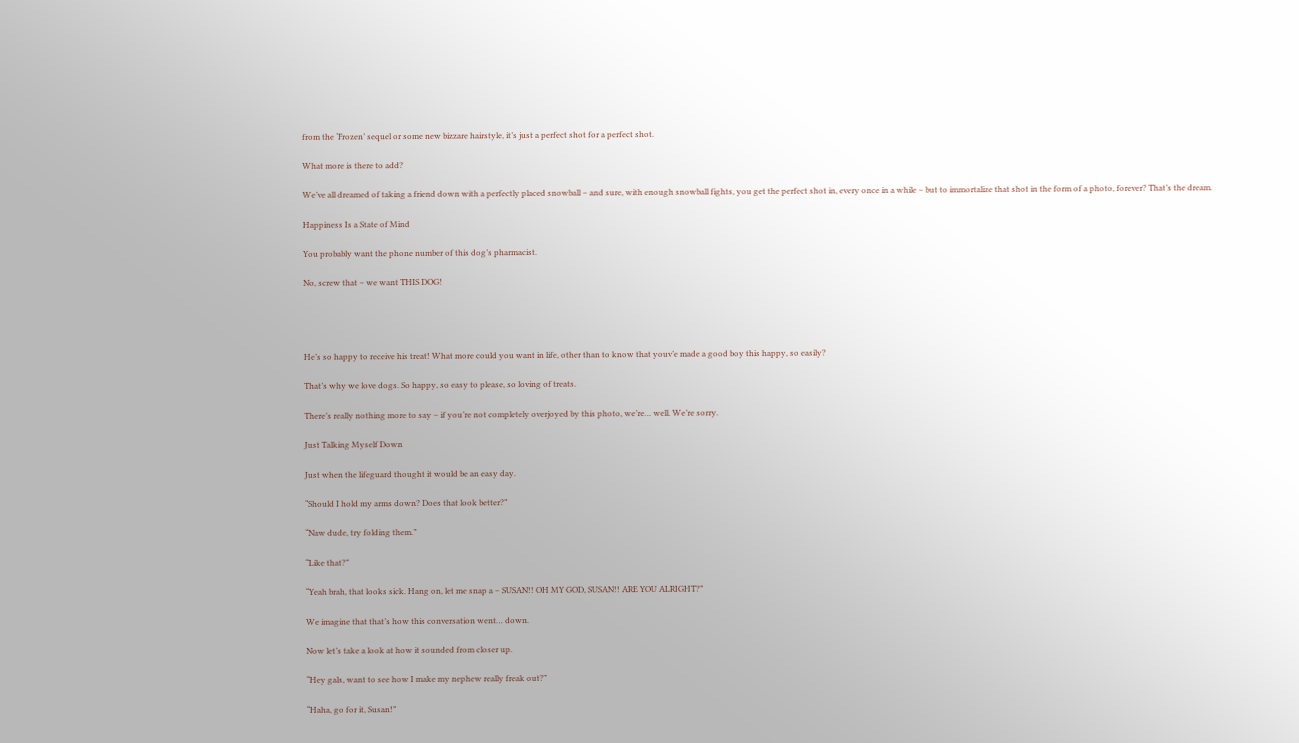from the ‘Frozen’ sequel or some new bizzare hairstyle, it’s just a perfect shot for a perfect shot.

What more is there to add?

We’ve all dreamed of taking a friend down with a perfectly placed snowball – and sure, with enough snowball fights, you get the perfect shot in, every once in a while – but to immortalize that shot in the form of a photo, forever? That’s the dream.

Happiness Is a State of Mind

You probably want the phone number of this dog’s pharmacist.

No, screw that – we want THIS DOG!




He’s so happy to receive his treat! What more could you want in life, other than to know that youv’e made a good boy this happy, so easily?

That’s why we love dogs. So happy, so easy to please, so loving of treats.

There’s really nothing more to say – if you’re not completely overjoyed by this photo, we’re… well. We’re sorry.

Just Talking Myself Down

Just when the lifeguard thought it would be an easy day.

“Should I hold my arms down? Does that look better?”

“Naw dude, try folding them.”

“Like that?”

“Yeah brah, that looks sick. Hang on, let me snap a – SUSAN!! OH MY GOD, SUSAN!! ARE YOU ALRIGHT?”

We imagine that that’s how this conversation went… down.

Now let’s take a look at how it sounded from closer up.

“Hey gals, want to see how I make my nephew really freak out?”

“Haha, go for it, Susan!”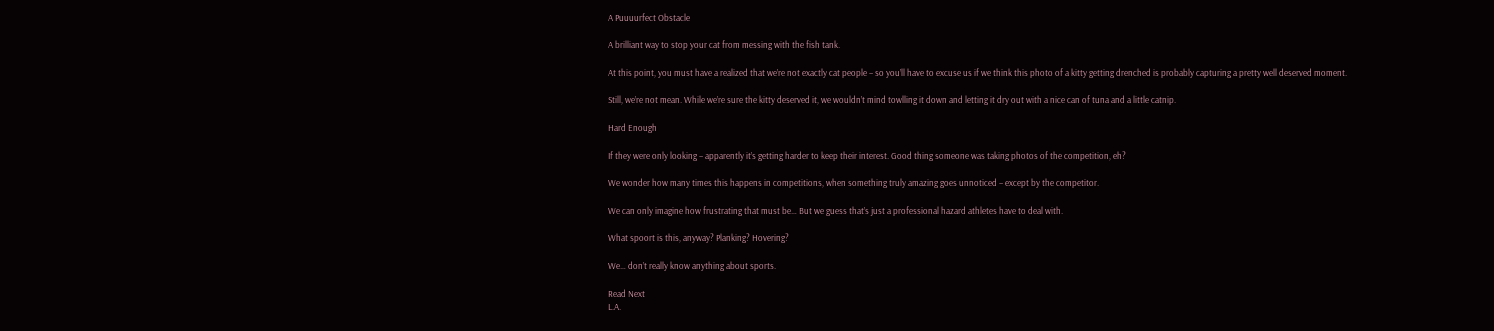A Puuuurfect Obstacle

A brilliant way to stop your cat from messing with the fish tank.

At this point, you must have a realized that we’re not exactly cat people – so you’ll have to excuse us if we think this photo of a kitty getting drenched is probably capturing a pretty well deserved moment.

Still, we’re not mean. While we’re sure the kitty deserved it, we wouldn’t mind towlling it down and letting it dry out with a nice can of tuna and a little catnip.

Hard Enough

If they were only looking – apparently it’s getting harder to keep their interest. Good thing someone was taking photos of the competition, eh?

We wonder how many times this happens in competitions, when something truly amazing goes unnoticed – except by the competitor.

We can only imagine how frustrating that must be… But we guess that’s just a professional hazard athletes have to deal with.

What spoort is this, anyway? Planking? Hovering?

We… don’t really know anything about sports.

Read Next
L.A.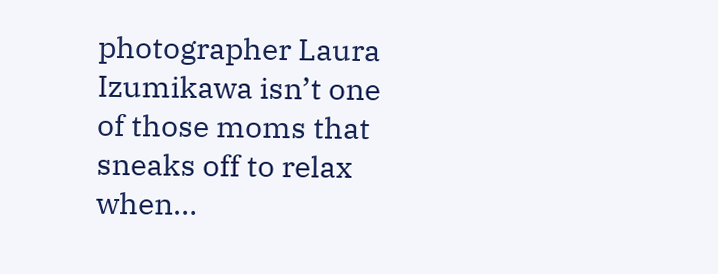photographer Laura Izumikawa isn’t one of those moms that sneaks off to relax when…